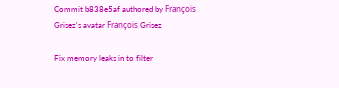Commit b838e5af authored by François Grisez's avatar François Grisez

Fix memory leaks in to filter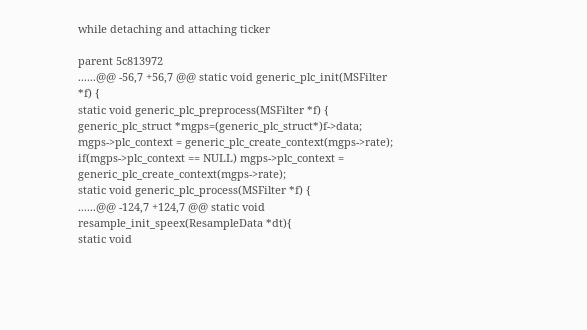while detaching and attaching ticker

parent 5c813972
......@@ -56,7 +56,7 @@ static void generic_plc_init(MSFilter *f) {
static void generic_plc_preprocess(MSFilter *f) {
generic_plc_struct *mgps=(generic_plc_struct*)f->data;
mgps->plc_context = generic_plc_create_context(mgps->rate);
if(mgps->plc_context == NULL) mgps->plc_context = generic_plc_create_context(mgps->rate);
static void generic_plc_process(MSFilter *f) {
......@@ -124,7 +124,7 @@ static void resample_init_speex(ResampleData *dt){
static void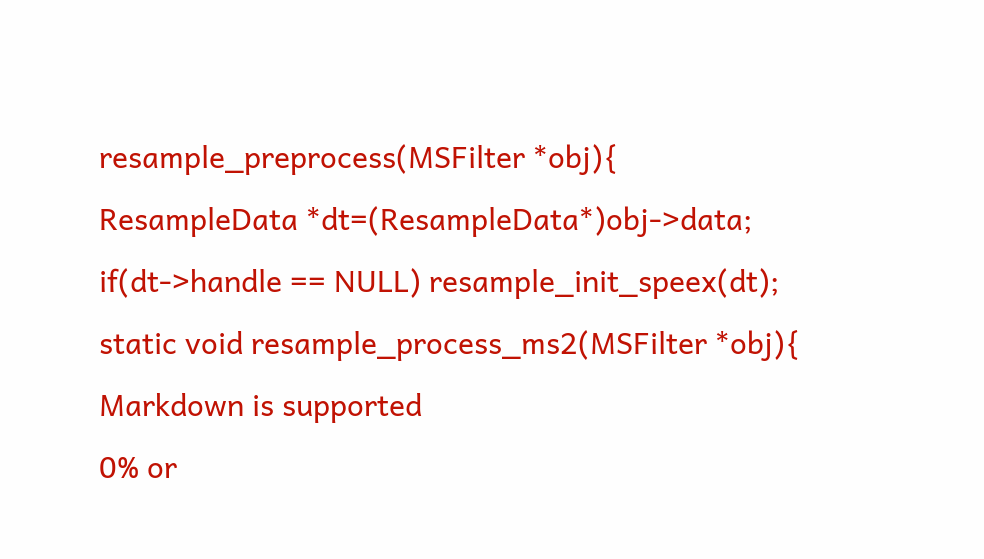resample_preprocess(MSFilter *obj){
ResampleData *dt=(ResampleData*)obj->data;
if(dt->handle == NULL) resample_init_speex(dt);
static void resample_process_ms2(MSFilter *obj){
Markdown is supported
0% or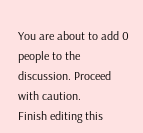You are about to add 0 people to the discussion. Proceed with caution.
Finish editing this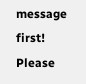message first!
Please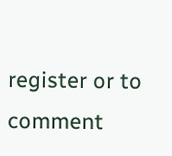register or to comment